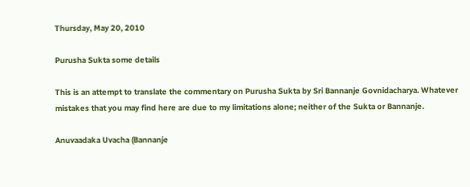Thursday, May 20, 2010

Purusha Sukta some details

This is an attempt to translate the commentary on Purusha Sukta by Sri Bannanje Govnidacharya. Whatever mistakes that you may find here are due to my limitations alone; neither of the Sukta or Bannanje.

Anuvaadaka Uvacha (Bannanje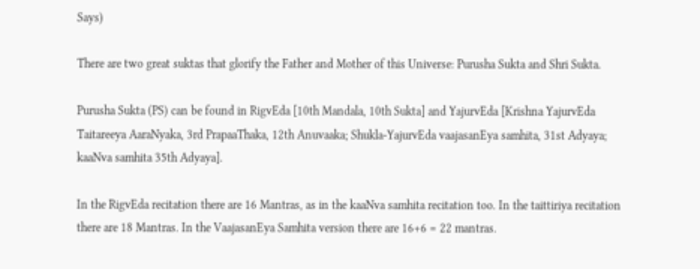Says)

There are two great suktas that glorify the Father and Mother of this Universe: Purusha Sukta and Shri Sukta.

Purusha Sukta (PS) can be found in RigvEda [10th Mandala, 10th Sukta] and YajurvEda [Krishna YajurvEda Taitareeya AaraNyaka, 3rd PrapaaThaka, 12th Anuvaaka; Shukla-YajurvEda vaajasanEya samhita, 31st Adyaya; kaaNva samhita 35th Adyaya].

In the RigvEda recitation there are 16 Mantras, as in the kaaNva samhita recitation too. In the taittiriya recitation there are 18 Mantras. In the VaajasanEya Samhita version there are 16+6 = 22 mantras.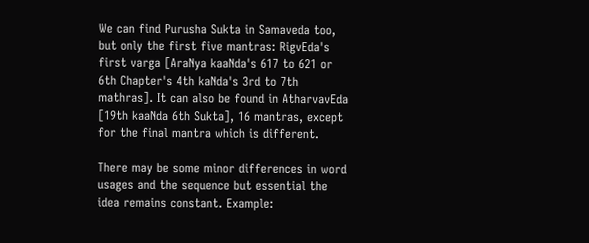We can find Purusha Sukta in Samaveda too, but only the first five mantras: RigvEda's first varga [AraNya kaaNda's 617 to 621 or 6th Chapter's 4th kaNda's 3rd to 7th mathras]. It can also be found in AtharvavEda [19th kaaNda 6th Sukta], 16 mantras, except for the final mantra which is different.

There may be some minor differences in word usages and the sequence but essential the idea remains constant. Example: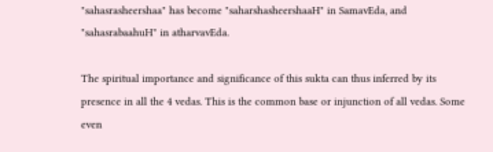"sahasrasheershaa" has become "saharshasheershaaH" in SamavEda, and "sahasrabaahuH" in atharvavEda.

The spiritual importance and significance of this sukta can thus inferred by its presence in all the 4 vedas. This is the common base or injunction of all vedas. Some even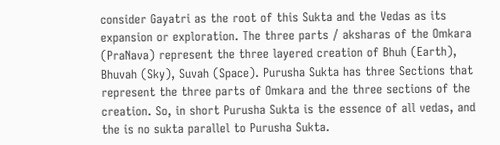consider Gayatri as the root of this Sukta and the Vedas as its expansion or exploration. The three parts / aksharas of the Omkara (PraNava) represent the three layered creation of Bhuh (Earth), Bhuvah (Sky), Suvah (Space). Purusha Sukta has three Sections that represent the three parts of Omkara and the three sections of the creation. So, in short Purusha Sukta is the essence of all vedas, and the is no sukta parallel to Purusha Sukta.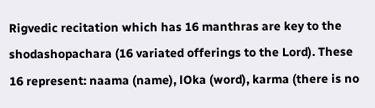Rigvedic recitation which has 16 manthras are key to the shodashopachara (16 variated offerings to the Lord). These 16 represent: naama (name), lOka (word), karma (there is no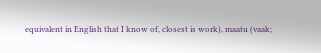equivalent in English that I know of, closest is work), maatu (vaak;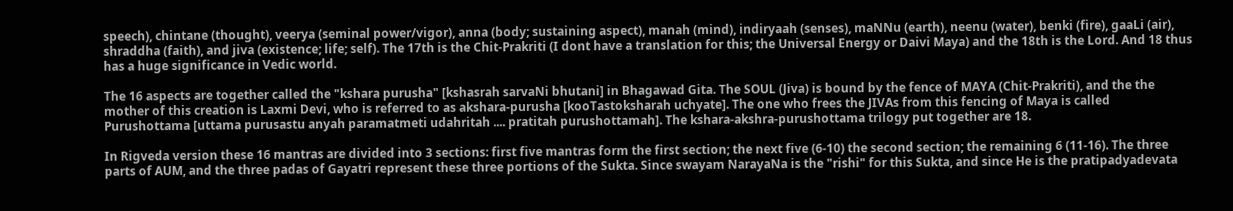speech), chintane (thought), veerya (seminal power/vigor), anna (body; sustaining aspect), manah (mind), indiryaah (senses), maNNu (earth), neenu (water), benki (fire), gaaLi (air), shraddha (faith), and jiva (existence; life; self). The 17th is the Chit-Prakriti (I dont have a translation for this; the Universal Energy or Daivi Maya) and the 18th is the Lord. And 18 thus has a huge significance in Vedic world.

The 16 aspects are together called the "kshara purusha" [kshasrah sarvaNi bhutani] in Bhagawad Gita. The SOUL (Jiva) is bound by the fence of MAYA (Chit-Prakriti), and the the mother of this creation is Laxmi Devi, who is referred to as akshara-purusha [kooTastoksharah uchyate]. The one who frees the JIVAs from this fencing of Maya is called Purushottama [uttama purusastu anyah paramatmeti udahritah .... pratitah purushottamah]. The kshara-akshra-purushottama trilogy put together are 18.

In Rigveda version these 16 mantras are divided into 3 sections: first five mantras form the first section; the next five (6-10) the second section; the remaining 6 (11-16). The three parts of AUM, and the three padas of Gayatri represent these three portions of the Sukta. Since swayam NarayaNa is the "rishi" for this Sukta, and since He is the pratipadyadevata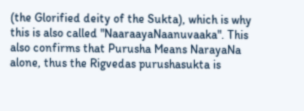(the Glorified deity of the Sukta), which is why this is also called "NaaraayaNaanuvaaka". This also confirms that Purusha Means NarayaNa alone, thus the Rigvedas purushasukta is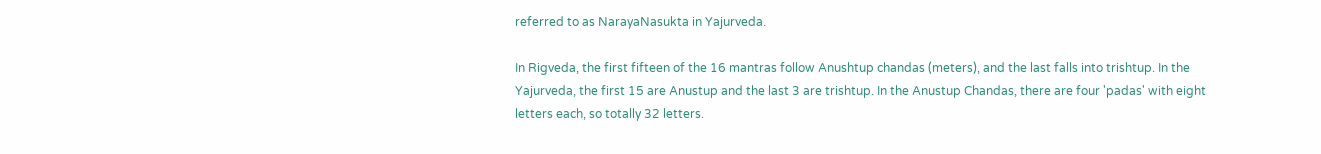referred to as NarayaNasukta in Yajurveda.

In Rigveda, the first fifteen of the 16 mantras follow Anushtup chandas (meters), and the last falls into trishtup. In the Yajurveda, the first 15 are Anustup and the last 3 are trishtup. In the Anustup Chandas, there are four 'padas' with eight letters each, so totally 32 letters.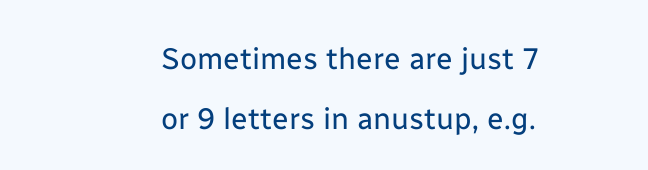Sometimes there are just 7 or 9 letters in anustup, e.g.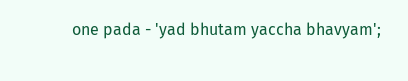one pada - 'yad bhutam yaccha bhavyam';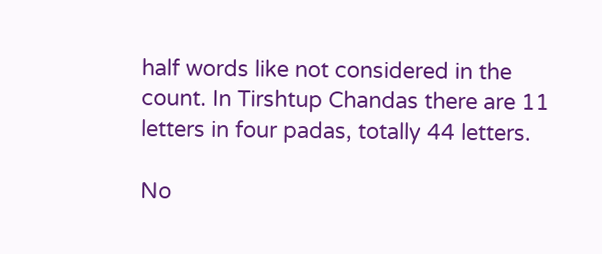half words like not considered in the count. In Tirshtup Chandas there are 11 letters in four padas, totally 44 letters.

No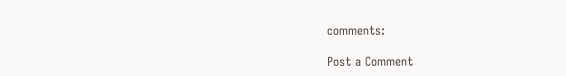comments:

Post a Comment